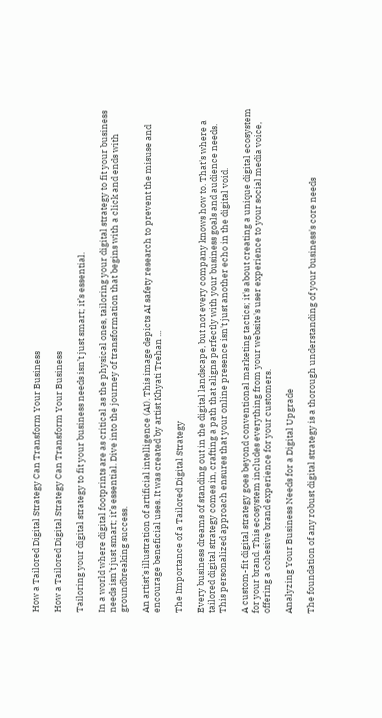How a Tailored Digital Strategy Can Transform Your Business

How a Tailored Digital Strategy Can Transform Your Business

Tailoring your digital strategy to fit your business needs isn’t just smart; it’s essential.

In a world where digital footprints are as critical as the physical ones, tailoring your digital strategy to fit your business needs isn’t just smart; it’s essential. Dive into the journey of transformation that begins with a click and ends with groundbreaking success.

An artist’s illustration of artificial intelligence (AI). This image depicts AI safety research to prevent the misuse and encourage beneficial uses. It was created by artist Khyati Trehan ...

The Importance of a Tailored Digital Strategy

Every business dreams of standing out in the digital landscape, but not every company knows how to. That's where a tailored digital strategy comes in, crafting a path that aligns perfectly with your business goals and audience needs. This personalized approach ensures that your online presence isn't just another echo in the digital void.

A custom-fit digital strategy goes beyond conventional marketing tactics; it's about creating a unique digital ecosystem for your brand. This ecosystem includes everything from your website's user experience to your social media voice, offering a cohesive brand experience for your customers.

Analyzing Your Business Needs for a Digital Upgrade

The foundation of any robust digital strategy is a thorough understanding of your business's core needs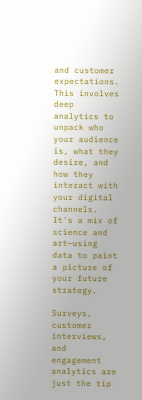and customer expectations. This involves deep analytics to unpack who your audience is, what they desire, and how they interact with your digital channels. It's a mix of science and art—using data to paint a picture of your future strategy.

Surveys, customer interviews, and engagement analytics are just the tip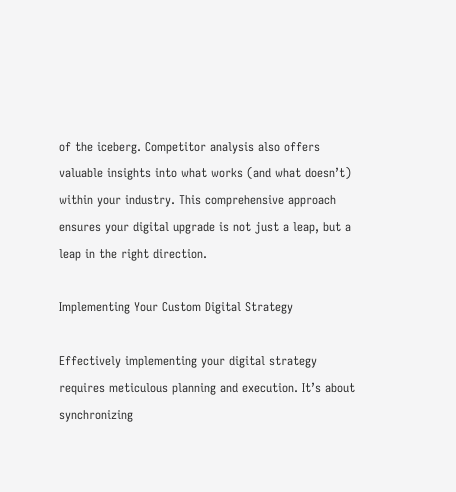of the iceberg. Competitor analysis also offers valuable insights into what works (and what doesn’t) within your industry. This comprehensive approach ensures your digital upgrade is not just a leap, but a leap in the right direction.

Implementing Your Custom Digital Strategy

Effectively implementing your digital strategy requires meticulous planning and execution. It’s about synchronizing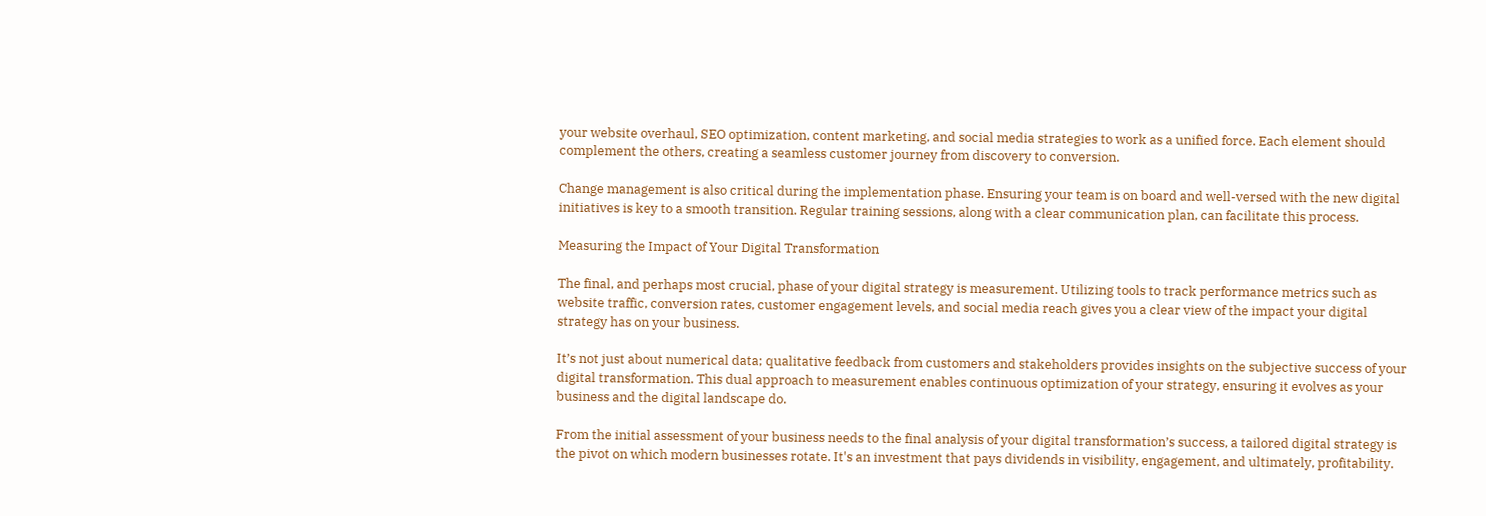your website overhaul, SEO optimization, content marketing, and social media strategies to work as a unified force. Each element should complement the others, creating a seamless customer journey from discovery to conversion.

Change management is also critical during the implementation phase. Ensuring your team is on board and well-versed with the new digital initiatives is key to a smooth transition. Regular training sessions, along with a clear communication plan, can facilitate this process.

Measuring the Impact of Your Digital Transformation

The final, and perhaps most crucial, phase of your digital strategy is measurement. Utilizing tools to track performance metrics such as website traffic, conversion rates, customer engagement levels, and social media reach gives you a clear view of the impact your digital strategy has on your business.

It’s not just about numerical data; qualitative feedback from customers and stakeholders provides insights on the subjective success of your digital transformation. This dual approach to measurement enables continuous optimization of your strategy, ensuring it evolves as your business and the digital landscape do.

From the initial assessment of your business needs to the final analysis of your digital transformation’s success, a tailored digital strategy is the pivot on which modern businesses rotate. It's an investment that pays dividends in visibility, engagement, and ultimately, profitability.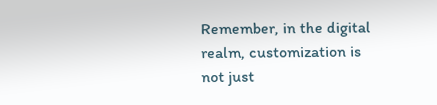Remember, in the digital realm, customization is not just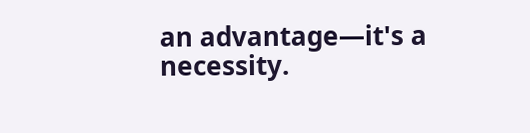an advantage—it's a necessity.